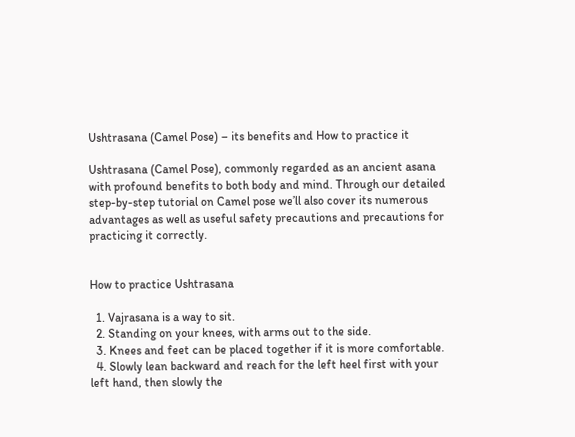Ushtrasana (Camel Pose) – its benefits and How to practice it

Ushtrasana (Camel Pose), commonly regarded as an ancient asana with profound benefits to both body and mind. Through our detailed step-by-step tutorial on Camel pose we’ll also cover its numerous advantages as well as useful safety precautions and precautions for practicing it correctly.


How to practice Ushtrasana

  1. Vajrasana is a way to sit.
  2. Standing on your knees, with arms out to the side.
  3. Knees and feet can be placed together if it is more comfortable.
  4. Slowly lean backward and reach for the left heel first with your left hand, then slowly the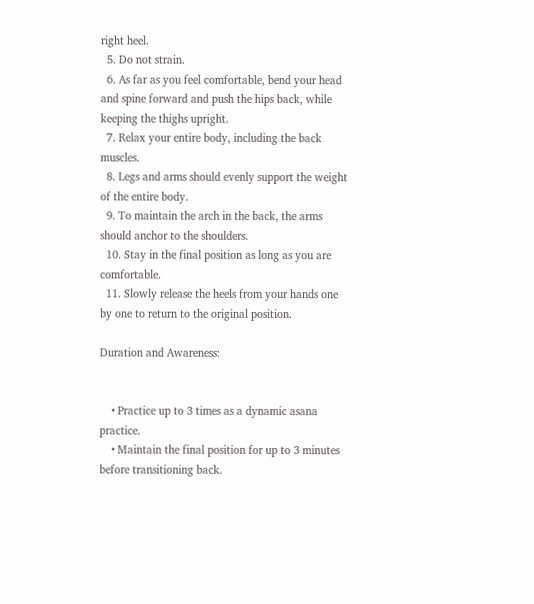right heel.
  5. Do not strain.
  6. As far as you feel comfortable, bend your head and spine forward and push the hips back, while keeping the thighs upright.
  7. Relax your entire body, including the back muscles.
  8. Legs and arms should evenly support the weight of the entire body.
  9. To maintain the arch in the back, the arms should anchor to the shoulders.
  10. Stay in the final position as long as you are comfortable.
  11. Slowly release the heels from your hands one by one to return to the original position.

Duration and Awareness:


    • Practice up to 3 times as a dynamic asana practice.
    • Maintain the final position for up to 3 minutes before transitioning back.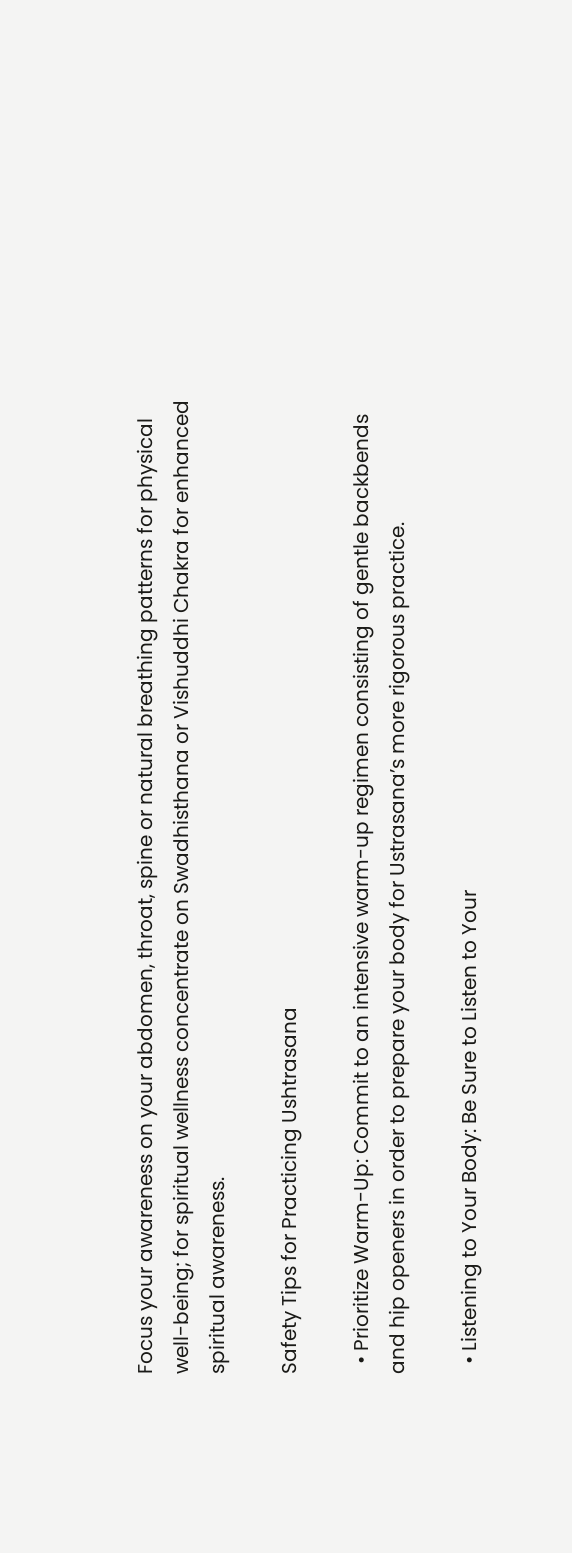Focus your awareness on your abdomen, throat, spine or natural breathing patterns for physical well-being; for spiritual wellness concentrate on Swadhisthana or Vishuddhi Chakra for enhanced spiritual awareness.

Safety Tips for Practicing Ushtrasana

  • Prioritize Warm-Up: Commit to an intensive warm-up regimen consisting of gentle backbends and hip openers in order to prepare your body for Ustrasana’s more rigorous practice.

  • Listening to Your Body: Be Sure to Listen to Your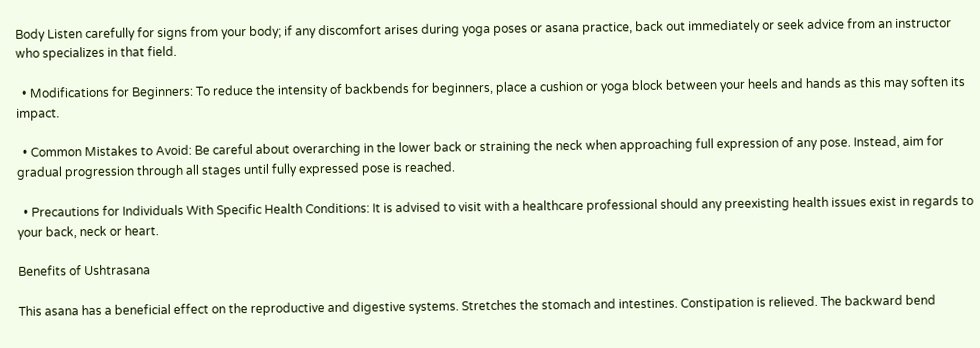Body Listen carefully for signs from your body; if any discomfort arises during yoga poses or asana practice, back out immediately or seek advice from an instructor who specializes in that field.

  • Modifications for Beginners: To reduce the intensity of backbends for beginners, place a cushion or yoga block between your heels and hands as this may soften its impact.

  • Common Mistakes to Avoid: Be careful about overarching in the lower back or straining the neck when approaching full expression of any pose. Instead, aim for gradual progression through all stages until fully expressed pose is reached.

  • Precautions for Individuals With Specific Health Conditions: It is advised to visit with a healthcare professional should any preexisting health issues exist in regards to your back, neck or heart.

Benefits of Ushtrasana

This asana has a beneficial effect on the reproductive and digestive systems. Stretches the stomach and intestines. Constipation is relieved. The backward bend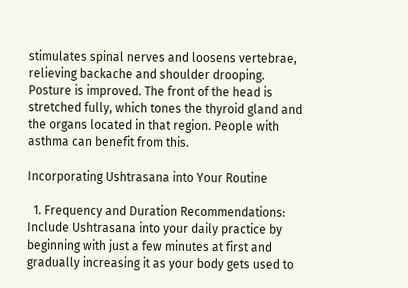stimulates spinal nerves and loosens vertebrae, relieving backache and shoulder drooping. Posture is improved. The front of the head is stretched fully, which tones the thyroid gland and the organs located in that region. People with asthma can benefit from this.

Incorporating Ushtrasana into Your Routine

  1. Frequency and Duration Recommendations: Include Ushtrasana into your daily practice by beginning with just a few minutes at first and gradually increasing it as your body gets used to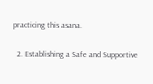practicing this asana.

  2. Establishing a Safe and Supportive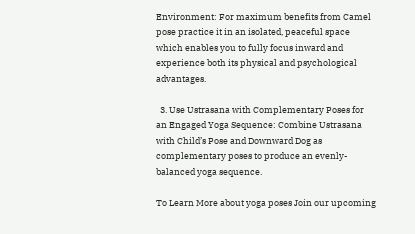Environment: For maximum benefits from Camel pose practice it in an isolated, peaceful space which enables you to fully focus inward and experience both its physical and psychological advantages.

  3. Use Ustrasana with Complementary Poses for an Engaged Yoga Sequence: Combine Ustrasana with Child’s Pose and Downward Dog as complementary poses to produce an evenly-balanced yoga sequence.

To Learn More about yoga poses Join our upcoming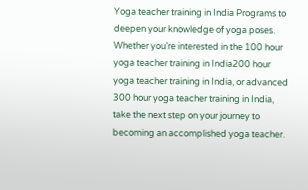Yoga teacher training in India Programs to deepen your knowledge of yoga poses. Whether you’re interested in the 100 hour yoga teacher training in India200 hour yoga teacher training in India, or advanced 300 hour yoga teacher training in India, take the next step on your journey to becoming an accomplished yoga teacher.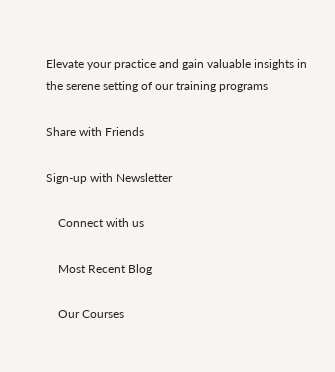Elevate your practice and gain valuable insights in the serene setting of our training programs

Share with Friends

Sign-up with Newsletter

    Connect with us

    Most Recent Blog

    Our Courses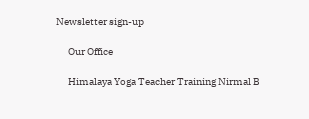Newsletter sign-up

      Our Office

      Himalaya Yoga Teacher Training Nirmal B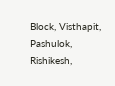Block, Visthapit, Pashulok, Rishikesh,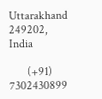Uttarakhand 249202, India

      (+91) 7302430899